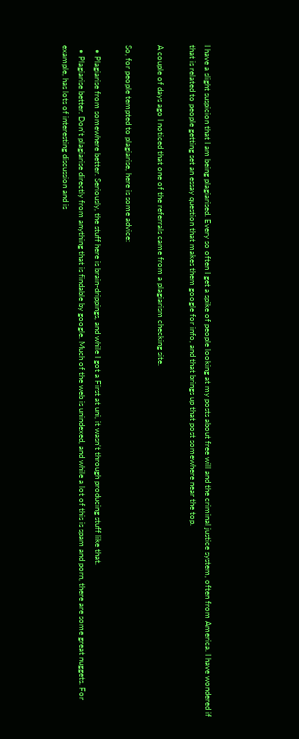I have a slight suspicion that I am being plagiarised. Every so often I get a spike of people looking at my posts about free will and the criminal justice system, often from America. I have wondered if that is related to people getting set an essay question that makes them google for info, and that brings up that post somewhere near the top.

A couple of days ago I noticed that one of the referrals came from a plagiarism checking site.

So, for people tempted to plagiarise, here is some advice:

  • Plagiarise from somewhere better. Seriously, the stuff here is brain-drippings, and while I got a First at uni, it wasn’t through producing stuff like that.
  • Plagiarise better. Don’t plagiarise directly from anything that is findable by google. Much of the web is unindexed, and while a lot of this is spam and porn, there are some great nuggets. For example, has lots of interesting discussion and is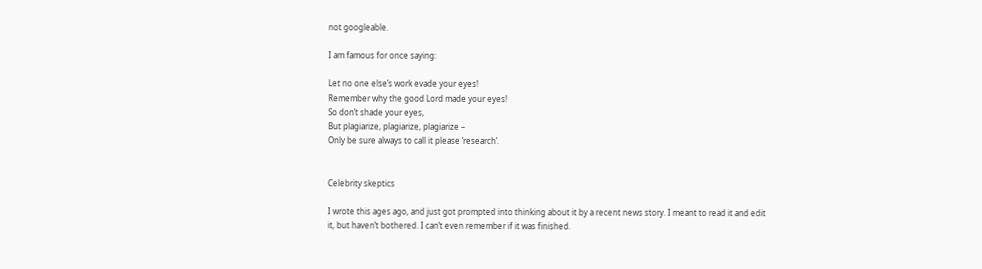not googleable.

I am famous for once saying:

Let no one else’s work evade your eyes!
Remember why the good Lord made your eyes!
So don’t shade your eyes,
But plagiarize, plagiarize, plagiarize –
Only be sure always to call it please ‘research’.


Celebrity skeptics

I wrote this ages ago, and just got prompted into thinking about it by a recent news story. I meant to read it and edit it, but haven’t bothered. I can’t even remember if it was finished.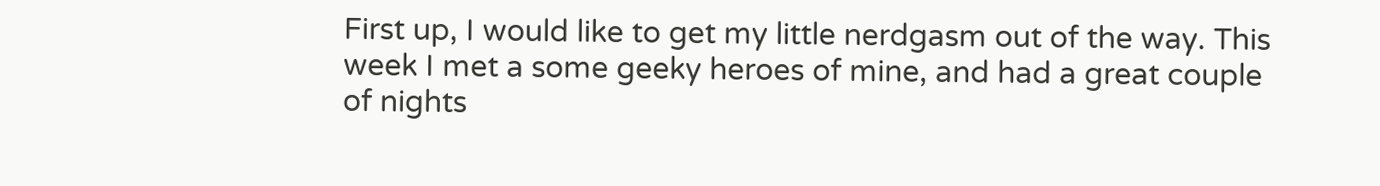First up, I would like to get my little nerdgasm out of the way. This week I met a some geeky heroes of mine, and had a great couple of nights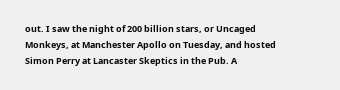out. I saw the night of 200 billion stars, or Uncaged Monkeys, at Manchester Apollo on Tuesday, and hosted Simon Perry at Lancaster Skeptics in the Pub. A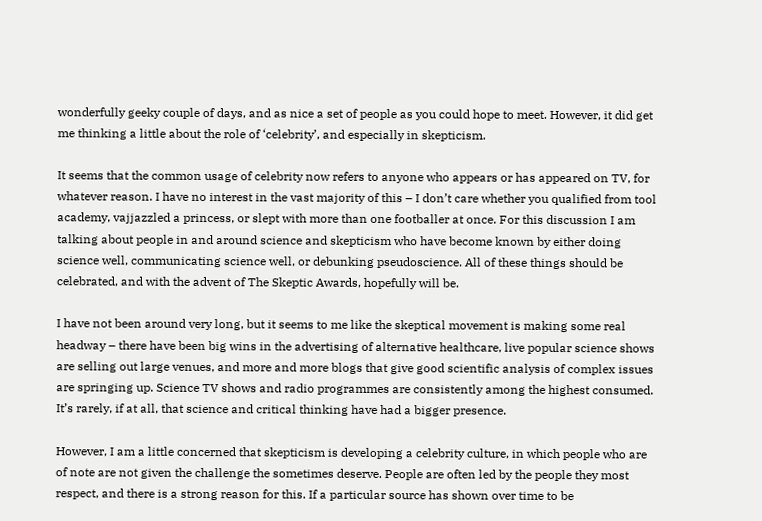wonderfully geeky couple of days, and as nice a set of people as you could hope to meet. However, it did get me thinking a little about the role of ‘celebrity’, and especially in skepticism.

It seems that the common usage of celebrity now refers to anyone who appears or has appeared on TV, for whatever reason. I have no interest in the vast majority of this – I don’t care whether you qualified from tool academy, vajjazzled a princess, or slept with more than one footballer at once. For this discussion I am talking about people in and around science and skepticism who have become known by either doing science well, communicating science well, or debunking pseudoscience. All of these things should be celebrated, and with the advent of The Skeptic Awards, hopefully will be.

I have not been around very long, but it seems to me like the skeptical movement is making some real headway – there have been big wins in the advertising of alternative healthcare, live popular science shows are selling out large venues, and more and more blogs that give good scientific analysis of complex issues are springing up. Science TV shows and radio programmes are consistently among the highest consumed. It’s rarely, if at all, that science and critical thinking have had a bigger presence.

However, I am a little concerned that skepticism is developing a celebrity culture, in which people who are of note are not given the challenge the sometimes deserve. People are often led by the people they most respect, and there is a strong reason for this. If a particular source has shown over time to be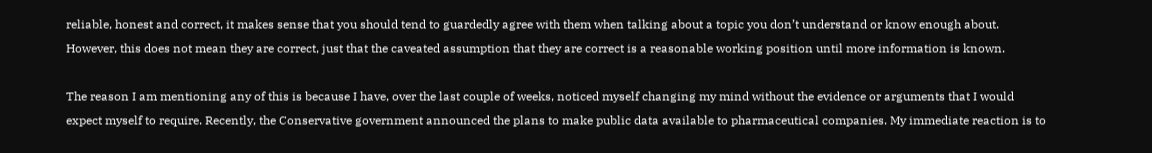reliable, honest and correct, it makes sense that you should tend to guardedly agree with them when talking about a topic you don’t understand or know enough about. However, this does not mean they are correct, just that the caveated assumption that they are correct is a reasonable working position until more information is known.

The reason I am mentioning any of this is because I have, over the last couple of weeks, noticed myself changing my mind without the evidence or arguments that I would expect myself to require. Recently, the Conservative government announced the plans to make public data available to pharmaceutical companies. My immediate reaction is to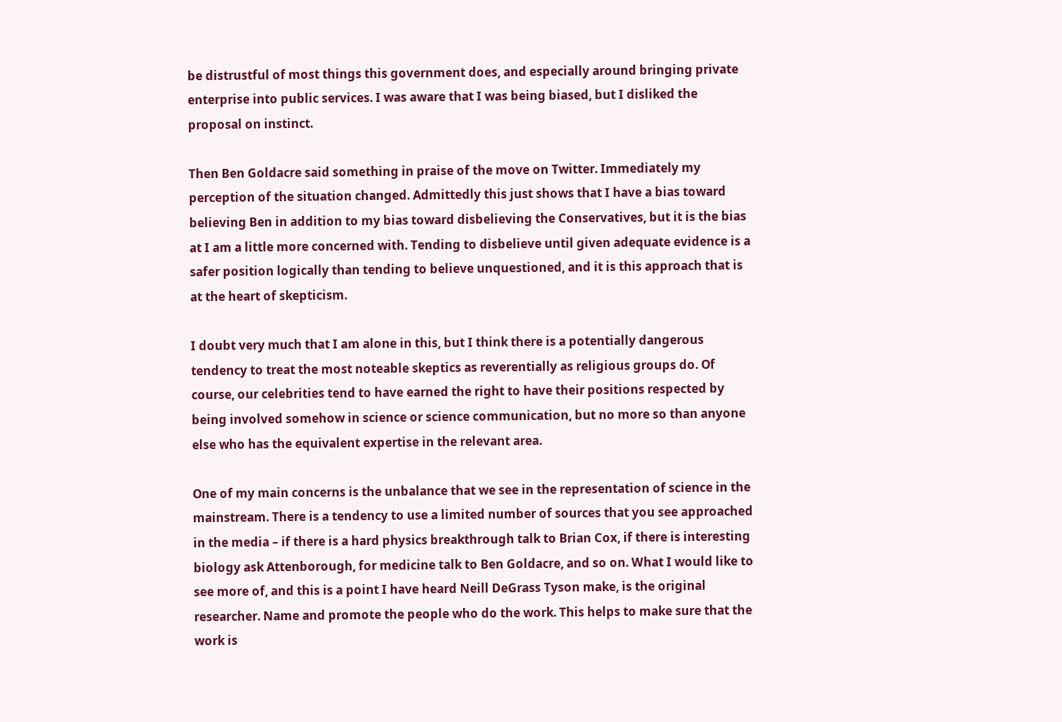be distrustful of most things this government does, and especially around bringing private enterprise into public services. I was aware that I was being biased, but I disliked the proposal on instinct.

Then Ben Goldacre said something in praise of the move on Twitter. Immediately my perception of the situation changed. Admittedly this just shows that I have a bias toward believing Ben in addition to my bias toward disbelieving the Conservatives, but it is the bias at I am a little more concerned with. Tending to disbelieve until given adequate evidence is a safer position logically than tending to believe unquestioned, and it is this approach that is at the heart of skepticism.

I doubt very much that I am alone in this, but I think there is a potentially dangerous tendency to treat the most noteable skeptics as reverentially as religious groups do. Of course, our celebrities tend to have earned the right to have their positions respected by being involved somehow in science or science communication, but no more so than anyone else who has the equivalent expertise in the relevant area.

One of my main concerns is the unbalance that we see in the representation of science in the mainstream. There is a tendency to use a limited number of sources that you see approached in the media – if there is a hard physics breakthrough talk to Brian Cox, if there is interesting biology ask Attenborough, for medicine talk to Ben Goldacre, and so on. What I would like to see more of, and this is a point I have heard Neill DeGrass Tyson make, is the original researcher. Name and promote the people who do the work. This helps to make sure that the work is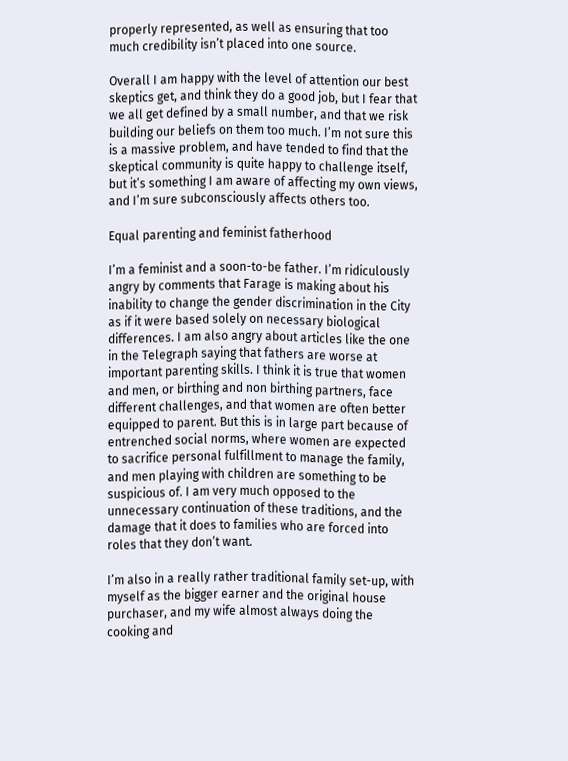properly represented, as well as ensuring that too much credibility isn’t placed into one source.

Overall I am happy with the level of attention our best skeptics get, and think they do a good job, but I fear that we all get defined by a small number, and that we risk building our beliefs on them too much. I’m not sure this is a massive problem, and have tended to find that the skeptical community is quite happy to challenge itself, but it’s something I am aware of affecting my own views, and I’m sure subconsciously affects others too.

Equal parenting and feminist fatherhood

I’m a feminist and a soon-to-be father. I’m ridiculously angry by comments that Farage is making about his inability to change the gender discrimination in the City as if it were based solely on necessary biological differences. I am also angry about articles like the one in the Telegraph saying that fathers are worse at important parenting skills. I think it is true that women and men, or birthing and non birthing partners, face different challenges, and that women are often better equipped to parent. But this is in large part because of entrenched social norms, where women are expected to sacrifice personal fulfillment to manage the family, and men playing with children are something to be suspicious of. I am very much opposed to the unnecessary continuation of these traditions, and the damage that it does to families who are forced into roles that they don’t want.

I’m also in a really rather traditional family set-up, with myself as the bigger earner and the original house purchaser, and my wife almost always doing the cooking and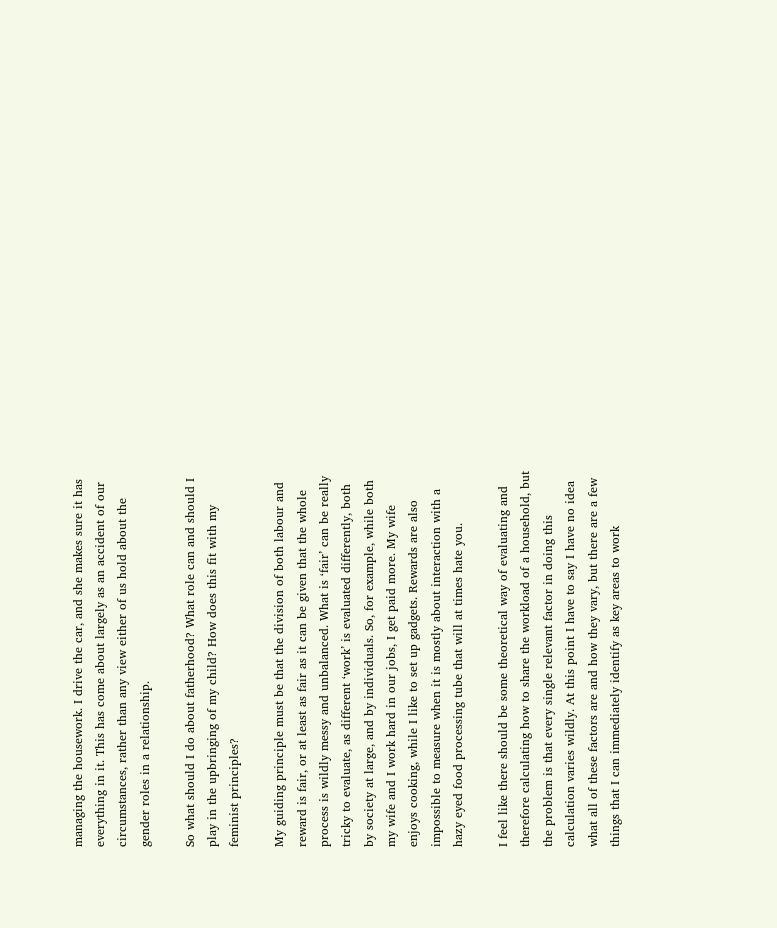managing the housework. I drive the car, and she makes sure it has everything in it. This has come about largely as an accident of our circumstances, rather than any view either of us hold about the gender roles in a relationship.

So what should I do about fatherhood? What role can and should I play in the upbringing of my child? How does this fit with my feminist principles?

My guiding principle must be that the division of both labour and reward is fair, or at least as fair as it can be given that the whole process is wildly messy and unbalanced. What is ‘fair’ can be really tricky to evaluate, as different ‘work’ is evaluated differently, both by society at large, and by individuals. So, for example, while both my wife and I work hard in our jobs, I get paid more. My wife enjoys cooking, while I like to set up gadgets. Rewards are also impossible to measure when it is mostly about interaction with a hazy eyed food processing tube that will at times hate you.

I feel like there should be some theoretical way of evaluating and therefore calculating how to share the workload of a household, but the problem is that every single relevant factor in doing this calculation varies wildly. At this point I have to say I have no idea what all of these factors are and how they vary, but there are a few things that I can immediately identify as key areas to work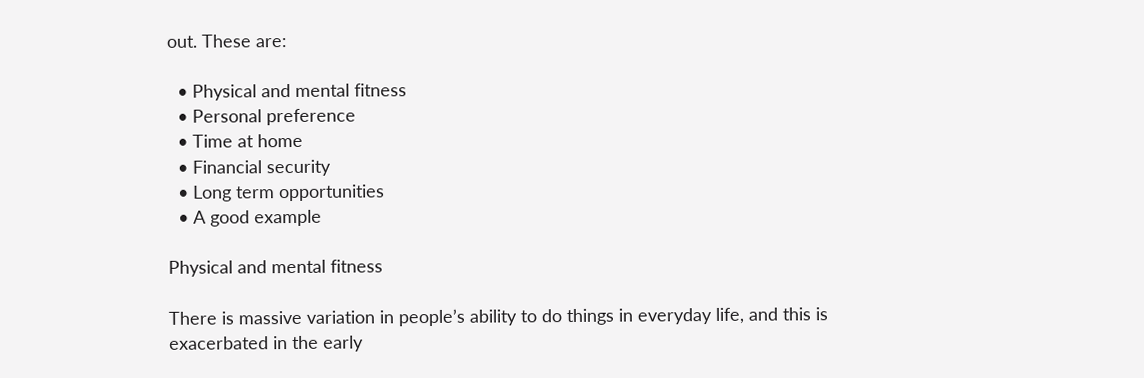out. These are:

  • Physical and mental fitness
  • Personal preference
  • Time at home
  • Financial security
  • Long term opportunities
  • A good example

Physical and mental fitness

There is massive variation in people’s ability to do things in everyday life, and this is exacerbated in the early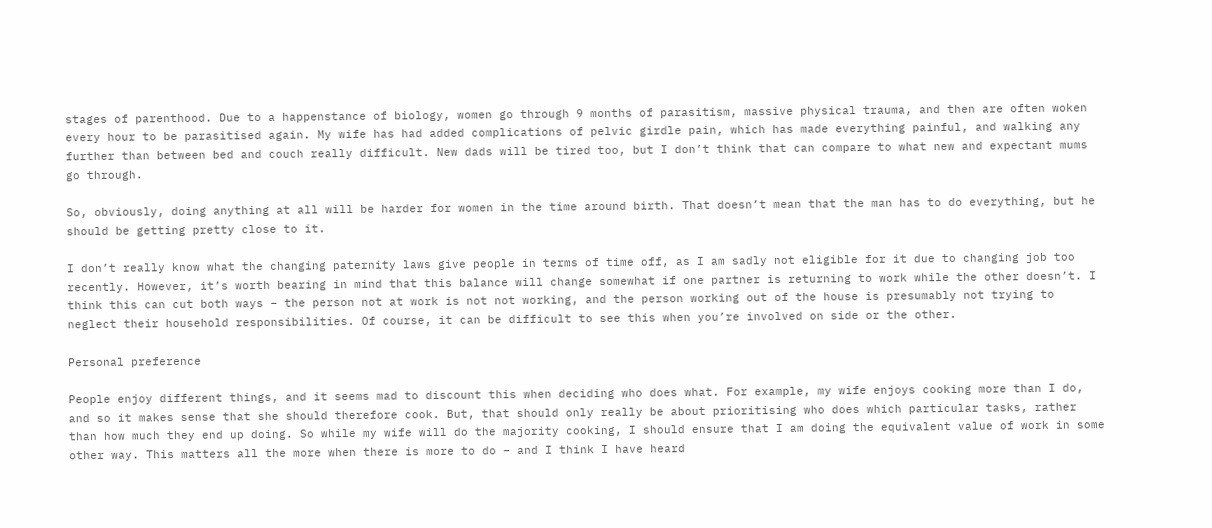stages of parenthood. Due to a happenstance of biology, women go through 9 months of parasitism, massive physical trauma, and then are often woken every hour to be parasitised again. My wife has had added complications of pelvic girdle pain, which has made everything painful, and walking any further than between bed and couch really difficult. New dads will be tired too, but I don’t think that can compare to what new and expectant mums go through.

So, obviously, doing anything at all will be harder for women in the time around birth. That doesn’t mean that the man has to do everything, but he should be getting pretty close to it.

I don’t really know what the changing paternity laws give people in terms of time off, as I am sadly not eligible for it due to changing job too recently. However, it’s worth bearing in mind that this balance will change somewhat if one partner is returning to work while the other doesn’t. I think this can cut both ways – the person not at work is not not working, and the person working out of the house is presumably not trying to neglect their household responsibilities. Of course, it can be difficult to see this when you’re involved on side or the other.

Personal preference

People enjoy different things, and it seems mad to discount this when deciding who does what. For example, my wife enjoys cooking more than I do, and so it makes sense that she should therefore cook. But, that should only really be about prioritising who does which particular tasks, rather than how much they end up doing. So while my wife will do the majority cooking, I should ensure that I am doing the equivalent value of work in some other way. This matters all the more when there is more to do – and I think I have heard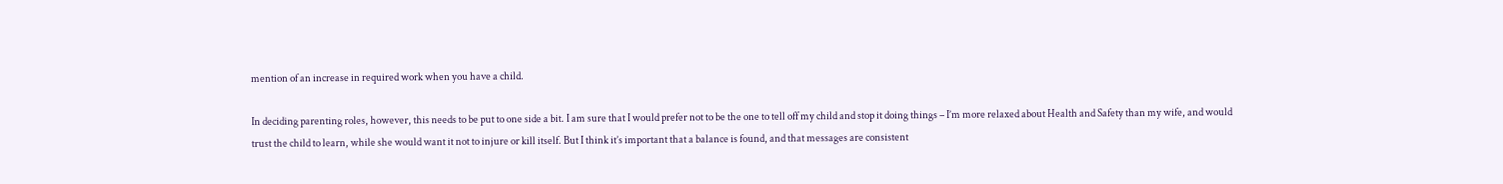mention of an increase in required work when you have a child.

In deciding parenting roles, however, this needs to be put to one side a bit. I am sure that I would prefer not to be the one to tell off my child and stop it doing things – I’m more relaxed about Health and Safety than my wife, and would trust the child to learn, while she would want it not to injure or kill itself. But I think it’s important that a balance is found, and that messages are consistent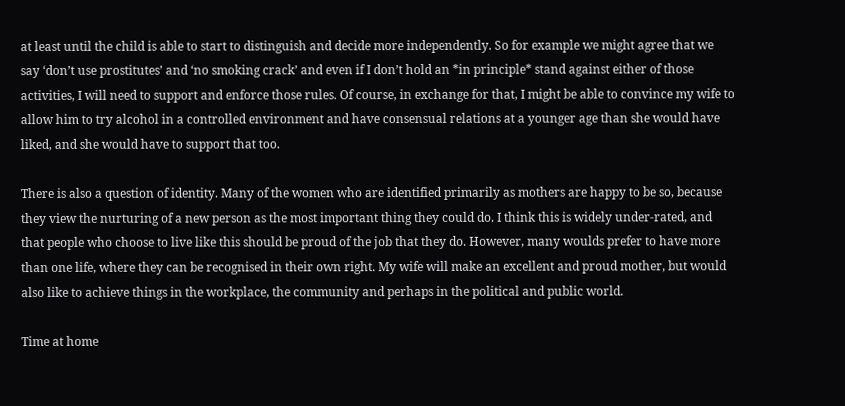at least until the child is able to start to distinguish and decide more independently. So for example we might agree that we say ‘don’t use prostitutes’ and ‘no smoking crack’ and even if I don’t hold an *in principle* stand against either of those activities, I will need to support and enforce those rules. Of course, in exchange for that, I might be able to convince my wife to allow him to try alcohol in a controlled environment and have consensual relations at a younger age than she would have liked, and she would have to support that too.

There is also a question of identity. Many of the women who are identified primarily as mothers are happy to be so, because they view the nurturing of a new person as the most important thing they could do. I think this is widely under-rated, and that people who choose to live like this should be proud of the job that they do. However, many woulds prefer to have more than one life, where they can be recognised in their own right. My wife will make an excellent and proud mother, but would also like to achieve things in the workplace, the community and perhaps in the political and public world.

Time at home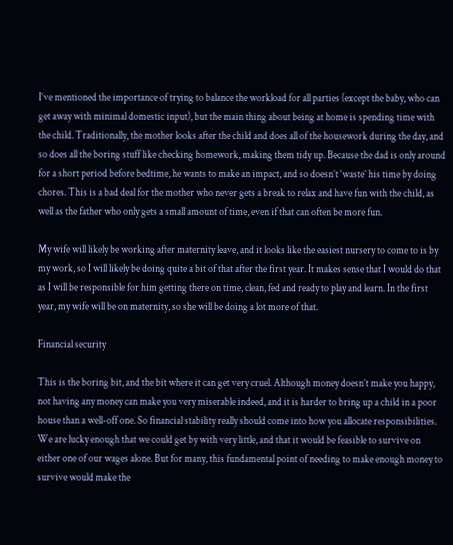I’ve mentioned the importance of trying to balance the workload for all parties (except the baby, who can get away with minimal domestic input), but the main thing about being at home is spending time with the child. Traditionally, the mother looks after the child and does all of the housework during the day, and so does all the boring stuff like checking homework, making them tidy up. Because the dad is only around for a short period before bedtime, he wants to make an impact, and so doesn’t ‘waste’ his time by doing chores. This is a bad deal for the mother who never gets a break to relax and have fun with the child, as well as the father who only gets a small amount of time, even if that can often be more fun.

My wife will likely be working after maternity leave, and it looks like the easiest nursery to come to is by my work, so I will likely be doing quite a bit of that after the first year. It makes sense that I would do that as I will be responsible for him getting there on time, clean, fed and ready to play and learn. In the first year, my wife will be on maternity, so she will be doing a lot more of that.

Financial security

This is the boring bit, and the bit where it can get very cruel. Although money doesn’t make you happy, not having any money can make you very miserable indeed, and it is harder to bring up a child in a poor house than a well-off one. So financial stability really should come into how you allocate responsibilities. We are lucky enough that we could get by with very little, and that it would be feasible to survive on either one of our wages alone. But for many, this fundamental point of needing to make enough money to survive would make the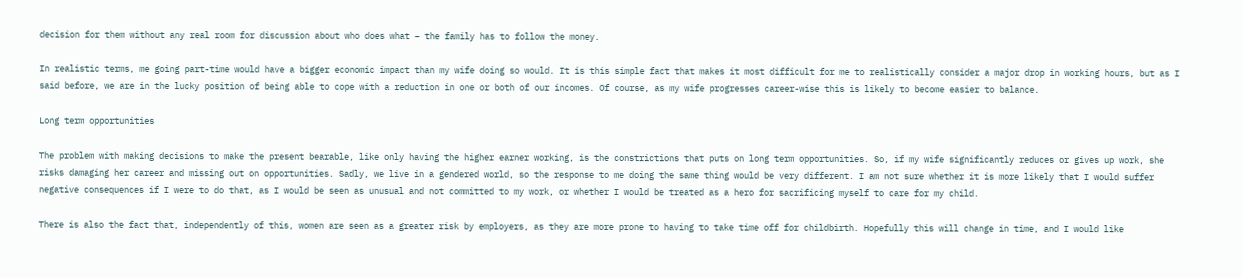decision for them without any real room for discussion about who does what – the family has to follow the money.

In realistic terms, me going part-time would have a bigger economic impact than my wife doing so would. It is this simple fact that makes it most difficult for me to realistically consider a major drop in working hours, but as I said before, we are in the lucky position of being able to cope with a reduction in one or both of our incomes. Of course, as my wife progresses career-wise this is likely to become easier to balance.

Long term opportunities

The problem with making decisions to make the present bearable, like only having the higher earner working, is the constrictions that puts on long term opportunities. So, if my wife significantly reduces or gives up work, she risks damaging her career and missing out on opportunities. Sadly, we live in a gendered world, so the response to me doing the same thing would be very different. I am not sure whether it is more likely that I would suffer negative consequences if I were to do that, as I would be seen as unusual and not committed to my work, or whether I would be treated as a hero for sacrificing myself to care for my child.

There is also the fact that, independently of this, women are seen as a greater risk by employers, as they are more prone to having to take time off for childbirth. Hopefully this will change in time, and I would like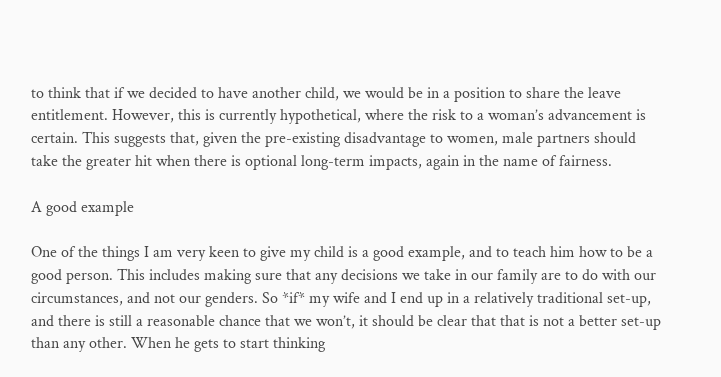to think that if we decided to have another child, we would be in a position to share the leave entitlement. However, this is currently hypothetical, where the risk to a woman’s advancement is certain. This suggests that, given the pre-existing disadvantage to women, male partners should take the greater hit when there is optional long-term impacts, again in the name of fairness.

A good example

One of the things I am very keen to give my child is a good example, and to teach him how to be a good person. This includes making sure that any decisions we take in our family are to do with our circumstances, and not our genders. So *if* my wife and I end up in a relatively traditional set-up, and there is still a reasonable chance that we won’t, it should be clear that that is not a better set-up than any other. When he gets to start thinking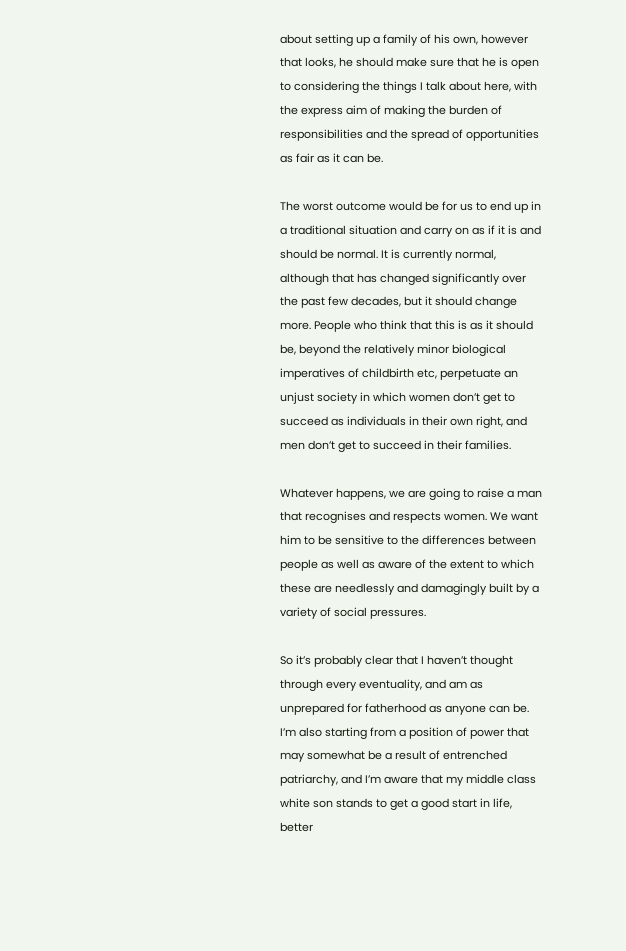about setting up a family of his own, however that looks, he should make sure that he is open to considering the things I talk about here, with the express aim of making the burden of responsibilities and the spread of opportunities as fair as it can be.

The worst outcome would be for us to end up in a traditional situation and carry on as if it is and should be normal. It is currently normal, although that has changed significantly over the past few decades, but it should change more. People who think that this is as it should be, beyond the relatively minor biological imperatives of childbirth etc, perpetuate an unjust society in which women don’t get to succeed as individuals in their own right, and men don’t get to succeed in their families.

Whatever happens, we are going to raise a man that recognises and respects women. We want him to be sensitive to the differences between people as well as aware of the extent to which these are needlessly and damagingly built by a variety of social pressures.

So it’s probably clear that I haven’t thought through every eventuality, and am as unprepared for fatherhood as anyone can be. I’m also starting from a position of power that may somewhat be a result of entrenched patriarchy, and I’m aware that my middle class white son stands to get a good start in life, better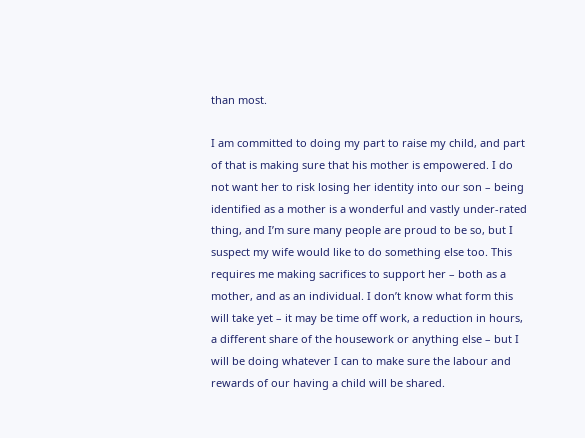than most.

I am committed to doing my part to raise my child, and part of that is making sure that his mother is empowered. I do not want her to risk losing her identity into our son – being identified as a mother is a wonderful and vastly under-rated thing, and I’m sure many people are proud to be so, but I suspect my wife would like to do something else too. This requires me making sacrifices to support her – both as a mother, and as an individual. I don’t know what form this will take yet – it may be time off work, a reduction in hours, a different share of the housework or anything else – but I will be doing whatever I can to make sure the labour and rewards of our having a child will be shared.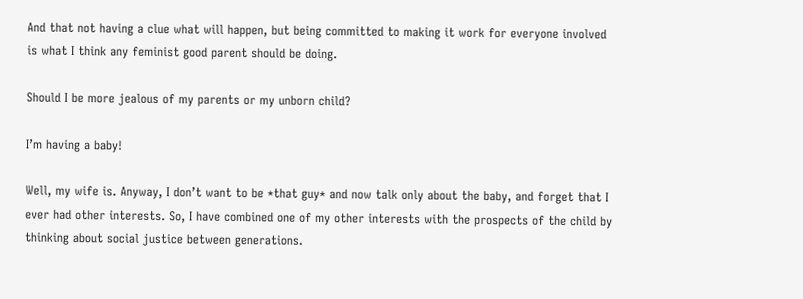And that not having a clue what will happen, but being committed to making it work for everyone involved is what I think any feminist good parent should be doing.

Should I be more jealous of my parents or my unborn child?

I’m having a baby!

Well, my wife is. Anyway, I don’t want to be *that guy* and now talk only about the baby, and forget that I ever had other interests. So, I have combined one of my other interests with the prospects of the child by thinking about social justice between generations.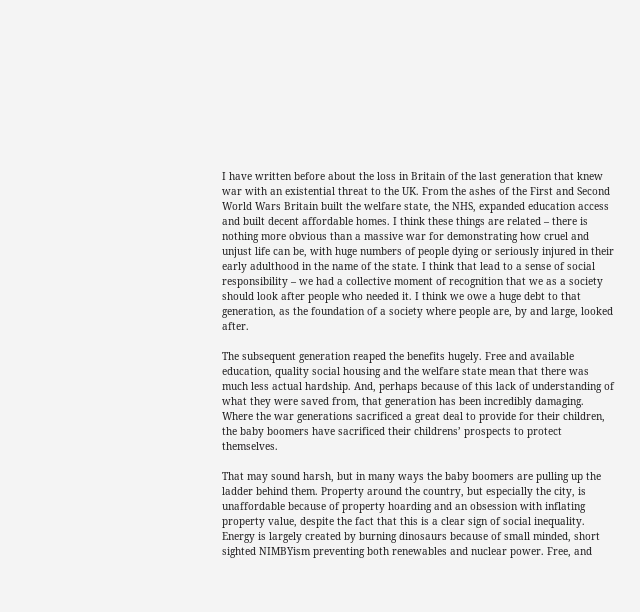I have written before about the loss in Britain of the last generation that knew war with an existential threat to the UK. From the ashes of the First and Second World Wars Britain built the welfare state, the NHS, expanded education access and built decent affordable homes. I think these things are related – there is nothing more obvious than a massive war for demonstrating how cruel and unjust life can be, with huge numbers of people dying or seriously injured in their early adulthood in the name of the state. I think that lead to a sense of social responsibility – we had a collective moment of recognition that we as a society should look after people who needed it. I think we owe a huge debt to that generation, as the foundation of a society where people are, by and large, looked after.

The subsequent generation reaped the benefits hugely. Free and available education, quality social housing and the welfare state mean that there was much less actual hardship. And, perhaps because of this lack of understanding of what they were saved from, that generation has been incredibly damaging. Where the war generations sacrificed a great deal to provide for their children, the baby boomers have sacrificed their childrens’ prospects to protect themselves.

That may sound harsh, but in many ways the baby boomers are pulling up the ladder behind them. Property around the country, but especially the city, is unaffordable because of property hoarding and an obsession with inflating property value, despite the fact that this is a clear sign of social inequality. Energy is largely created by burning dinosaurs because of small minded, short sighted NIMBYism preventing both renewables and nuclear power. Free, and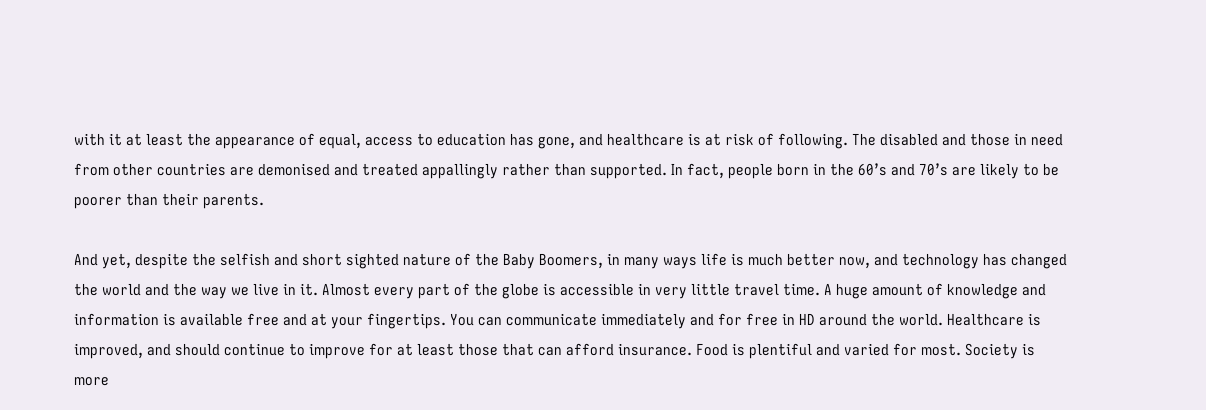with it at least the appearance of equal, access to education has gone, and healthcare is at risk of following. The disabled and those in need from other countries are demonised and treated appallingly rather than supported. In fact, people born in the 60’s and 70’s are likely to be poorer than their parents.

And yet, despite the selfish and short sighted nature of the Baby Boomers, in many ways life is much better now, and technology has changed the world and the way we live in it. Almost every part of the globe is accessible in very little travel time. A huge amount of knowledge and information is available free and at your fingertips. You can communicate immediately and for free in HD around the world. Healthcare is improved, and should continue to improve for at least those that can afford insurance. Food is plentiful and varied for most. Society is more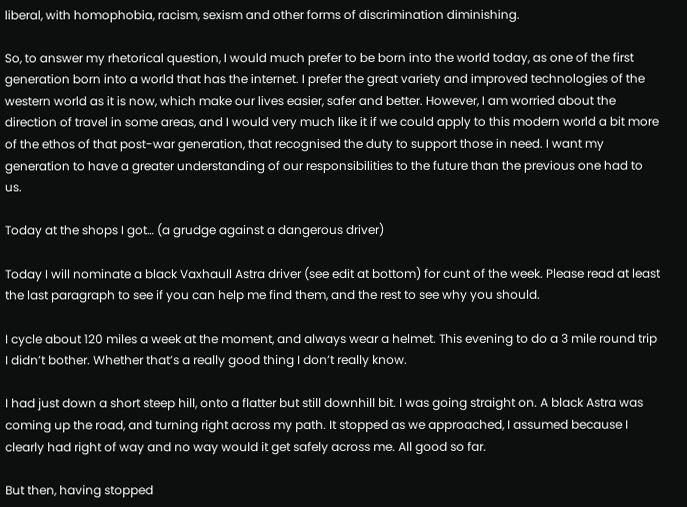liberal, with homophobia, racism, sexism and other forms of discrimination diminishing.

So, to answer my rhetorical question, I would much prefer to be born into the world today, as one of the first generation born into a world that has the internet. I prefer the great variety and improved technologies of the western world as it is now, which make our lives easier, safer and better. However, I am worried about the direction of travel in some areas, and I would very much like it if we could apply to this modern world a bit more of the ethos of that post-war generation, that recognised the duty to support those in need. I want my generation to have a greater understanding of our responsibilities to the future than the previous one had to us.

Today at the shops I got… (a grudge against a dangerous driver)

Today I will nominate a black Vaxhaull Astra driver (see edit at bottom) for cunt of the week. Please read at least the last paragraph to see if you can help me find them, and the rest to see why you should.

I cycle about 120 miles a week at the moment, and always wear a helmet. This evening to do a 3 mile round trip I didn’t bother. Whether that’s a really good thing I don’t really know.

I had just down a short steep hill, onto a flatter but still downhill bit. I was going straight on. A black Astra was coming up the road, and turning right across my path. It stopped as we approached, I assumed because I clearly had right of way and no way would it get safely across me. All good so far.

But then, having stopped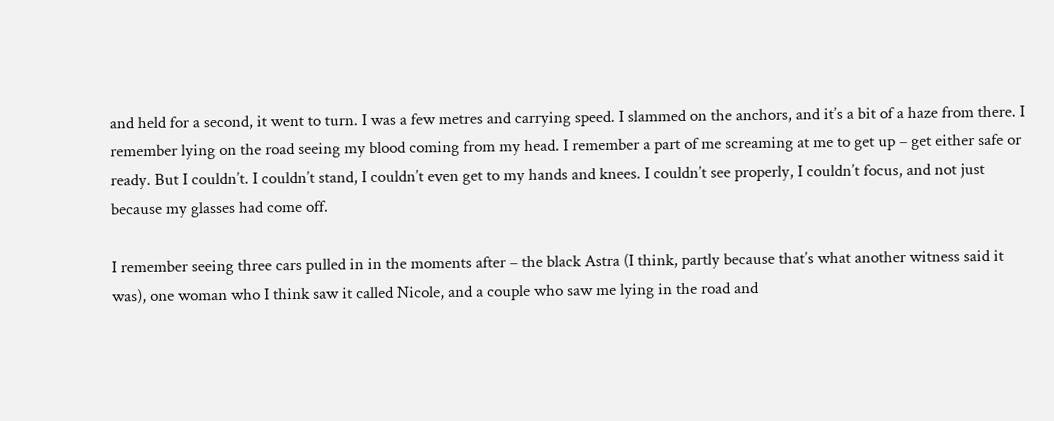and held for a second, it went to turn. I was a few metres and carrying speed. I slammed on the anchors, and it’s a bit of a haze from there. I remember lying on the road seeing my blood coming from my head. I remember a part of me screaming at me to get up – get either safe or ready. But I couldn’t. I couldn’t stand, I couldn’t even get to my hands and knees. I couldn’t see properly, I couldn’t focus, and not just because my glasses had come off.

I remember seeing three cars pulled in in the moments after – the black Astra (I think, partly because that’s what another witness said it was), one woman who I think saw it called Nicole, and a couple who saw me lying in the road and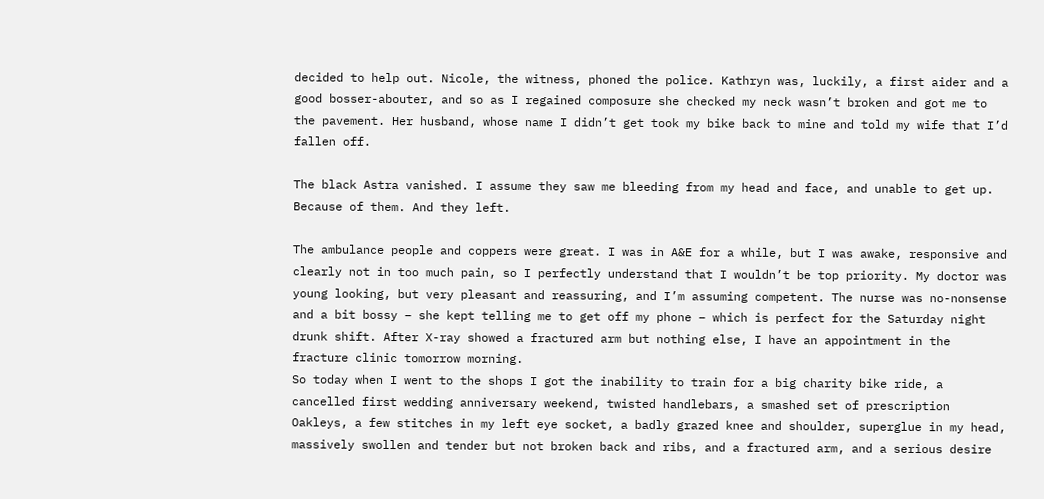decided to help out. Nicole, the witness, phoned the police. Kathryn was, luckily, a first aider and a good bosser-abouter, and so as I regained composure she checked my neck wasn’t broken and got me to the pavement. Her husband, whose name I didn’t get took my bike back to mine and told my wife that I’d fallen off.

The black Astra vanished. I assume they saw me bleeding from my head and face, and unable to get up. Because of them. And they left.

The ambulance people and coppers were great. I was in A&E for a while, but I was awake, responsive and clearly not in too much pain, so I perfectly understand that I wouldn’t be top priority. My doctor was young looking, but very pleasant and reassuring, and I’m assuming competent. The nurse was no-nonsense and a bit bossy – she kept telling me to get off my phone – which is perfect for the Saturday night drunk shift. After X-ray showed a fractured arm but nothing else, I have an appointment in the fracture clinic tomorrow morning.
So today when I went to the shops I got the inability to train for a big charity bike ride, a cancelled first wedding anniversary weekend, twisted handlebars, a smashed set of prescription Oakleys, a few stitches in my left eye socket, a badly grazed knee and shoulder, superglue in my head, massively swollen and tender but not broken back and ribs, and a fractured arm, and a serious desire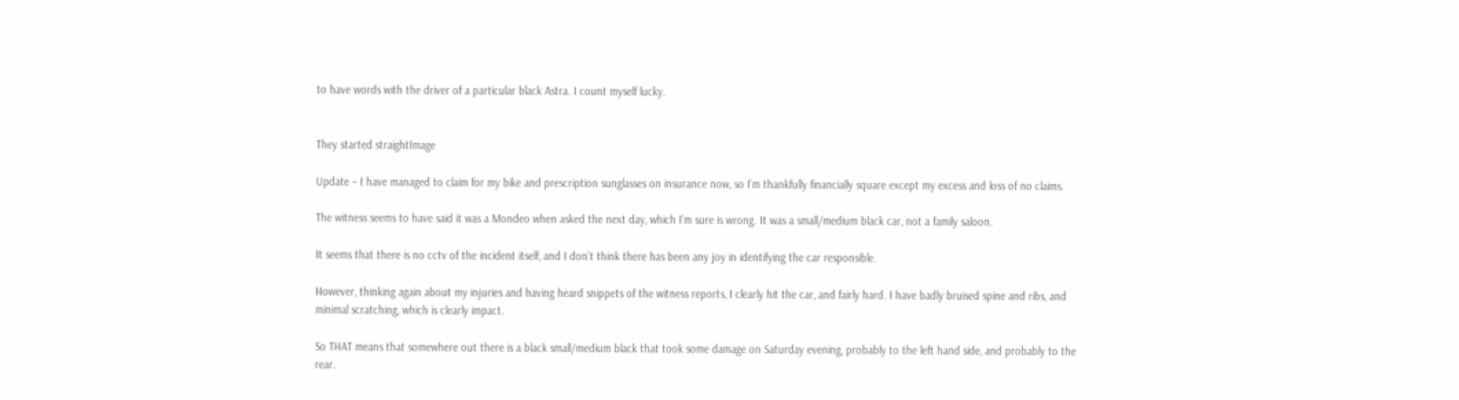to have words with the driver of a particular black Astra. I count myself lucky.


They started straightImage

Update – I have managed to claim for my bike and prescription sunglasses on insurance now, so I’m thankfully financially square except my excess and loss of no claims.

The witness seems to have said it was a Mondeo when asked the next day, which I’m sure is wrong. It was a small/medium black car, not a family saloon.

It seems that there is no cctv of the incident itself, and I don’t think there has been any joy in identifying the car responsible.

However, thinking again about my injuries and having heard snippets of the witness reports, I clearly hit the car, and fairly hard. I have badly bruised spine and ribs, and minimal scratching, which is clearly impact.

So THAT means that somewhere out there is a black small/medium black that took some damage on Saturday evening, probably to the left hand side, and probably to the rear.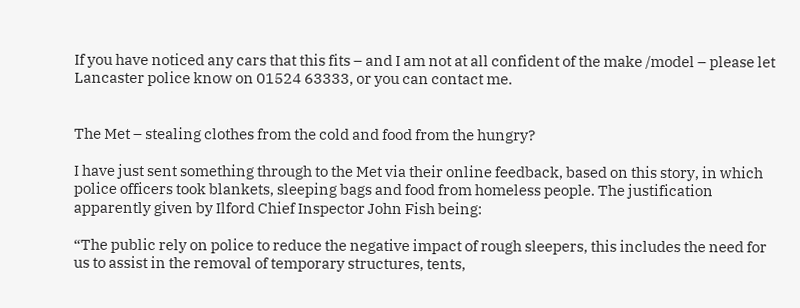If you have noticed any cars that this fits – and I am not at all confident of the make /model – please let Lancaster police know on 01524 63333, or you can contact me.


The Met – stealing clothes from the cold and food from the hungry?

I have just sent something through to the Met via their online feedback, based on this story, in which police officers took blankets, sleeping bags and food from homeless people. The justification apparently given by Ilford Chief Inspector John Fish being:

“The public rely on police to reduce the negative impact of rough sleepers, this includes the need for us to assist in the removal of temporary structures, tents,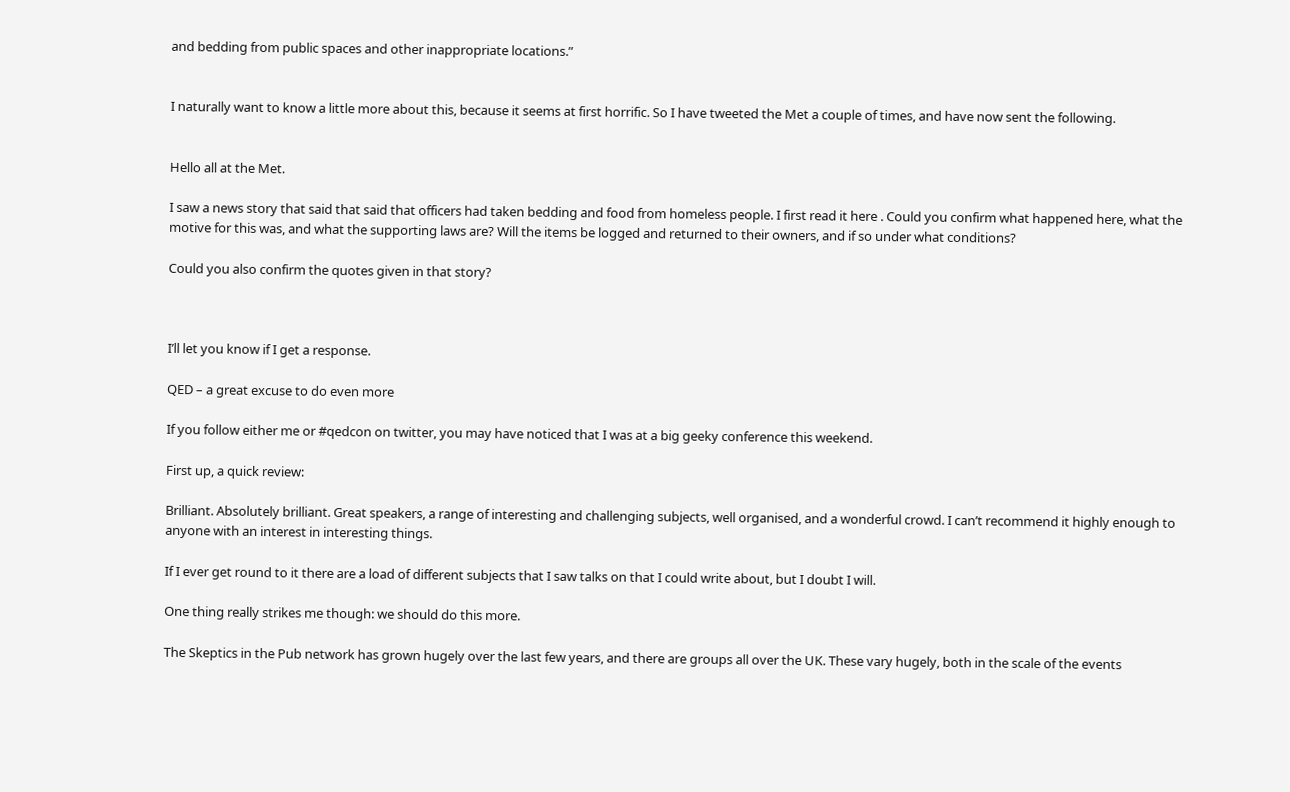and bedding from public spaces and other inappropriate locations.”


I naturally want to know a little more about this, because it seems at first horrific. So I have tweeted the Met a couple of times, and have now sent the following.


Hello all at the Met.

I saw a news story that said that said that officers had taken bedding and food from homeless people. I first read it here . Could you confirm what happened here, what the motive for this was, and what the supporting laws are? Will the items be logged and returned to their owners, and if so under what conditions?

Could you also confirm the quotes given in that story?



I’ll let you know if I get a response.

QED – a great excuse to do even more

If you follow either me or #qedcon on twitter, you may have noticed that I was at a big geeky conference this weekend.

First up, a quick review:

Brilliant. Absolutely brilliant. Great speakers, a range of interesting and challenging subjects, well organised, and a wonderful crowd. I can’t recommend it highly enough to anyone with an interest in interesting things.

If I ever get round to it there are a load of different subjects that I saw talks on that I could write about, but I doubt I will.

One thing really strikes me though: we should do this more.

The Skeptics in the Pub network has grown hugely over the last few years, and there are groups all over the UK. These vary hugely, both in the scale of the events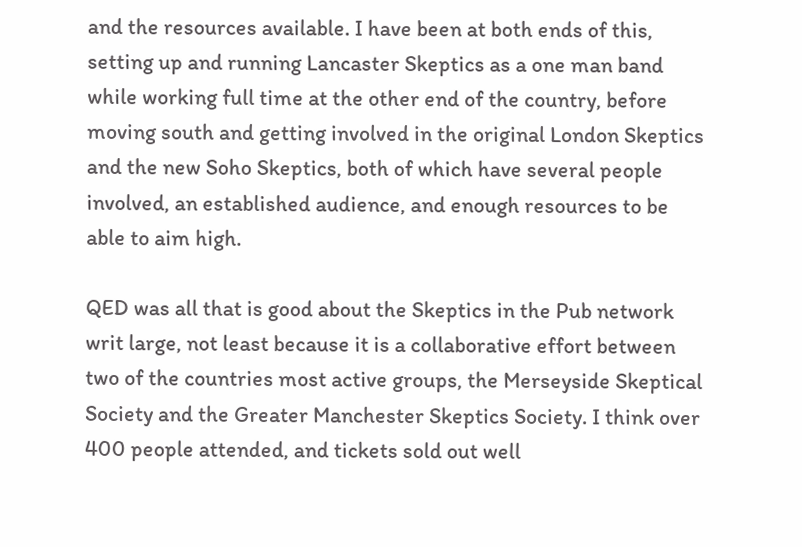and the resources available. I have been at both ends of this, setting up and running Lancaster Skeptics as a one man band while working full time at the other end of the country, before moving south and getting involved in the original London Skeptics and the new Soho Skeptics, both of which have several people involved, an established audience, and enough resources to be able to aim high.

QED was all that is good about the Skeptics in the Pub network writ large, not least because it is a collaborative effort between two of the countries most active groups, the Merseyside Skeptical Society and the Greater Manchester Skeptics Society. I think over 400 people attended, and tickets sold out well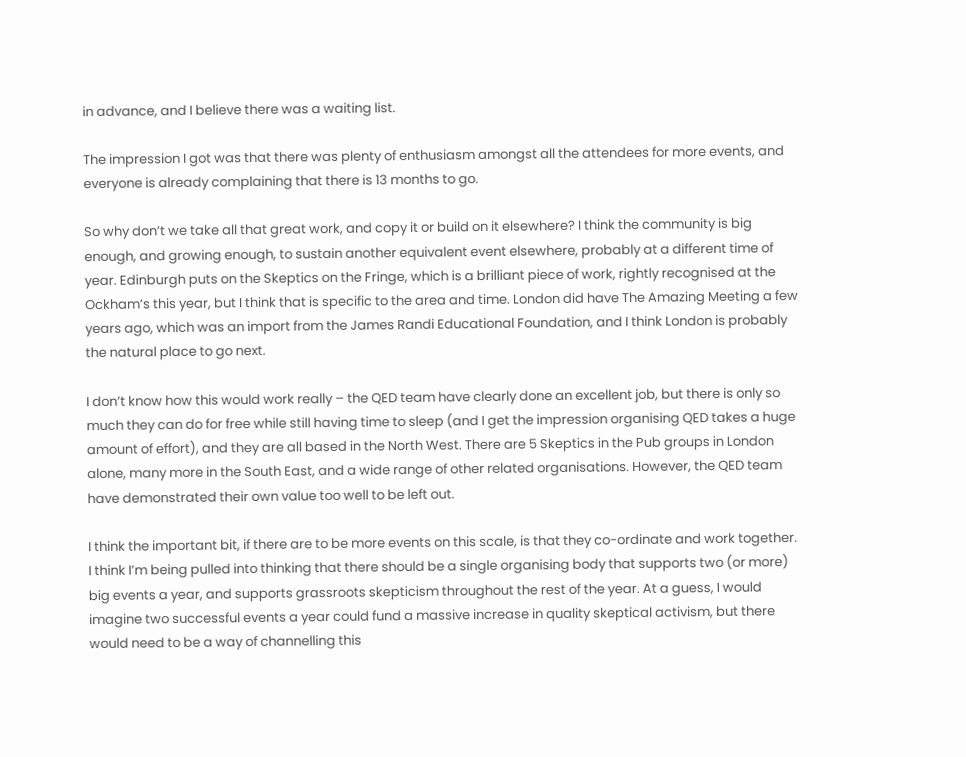in advance, and I believe there was a waiting list.

The impression I got was that there was plenty of enthusiasm amongst all the attendees for more events, and everyone is already complaining that there is 13 months to go.

So why don’t we take all that great work, and copy it or build on it elsewhere? I think the community is big enough, and growing enough, to sustain another equivalent event elsewhere, probably at a different time of year. Edinburgh puts on the Skeptics on the Fringe, which is a brilliant piece of work, rightly recognised at the Ockham’s this year, but I think that is specific to the area and time. London did have The Amazing Meeting a few years ago, which was an import from the James Randi Educational Foundation, and I think London is probably the natural place to go next.

I don’t know how this would work really – the QED team have clearly done an excellent job, but there is only so much they can do for free while still having time to sleep (and I get the impression organising QED takes a huge amount of effort), and they are all based in the North West. There are 5 Skeptics in the Pub groups in London alone, many more in the South East, and a wide range of other related organisations. However, the QED team have demonstrated their own value too well to be left out.

I think the important bit, if there are to be more events on this scale, is that they co-ordinate and work together. I think I’m being pulled into thinking that there should be a single organising body that supports two (or more) big events a year, and supports grassroots skepticism throughout the rest of the year. At a guess, I would imagine two successful events a year could fund a massive increase in quality skeptical activism, but there would need to be a way of channelling this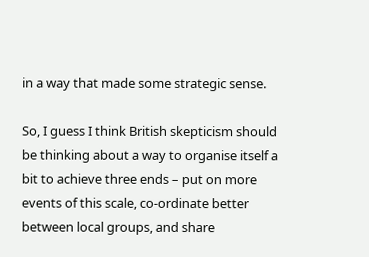in a way that made some strategic sense.

So, I guess I think British skepticism should be thinking about a way to organise itself a bit to achieve three ends – put on more events of this scale, co-ordinate better between local groups, and share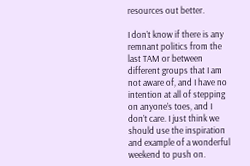resources out better.

I don’t know if there is any remnant politics from the last TAM or between different groups that I am not aware of, and I have no intention at all of stepping on anyone’s toes, and I don’t care. I just think we should use the inspiration and example of a wonderful weekend to push on.